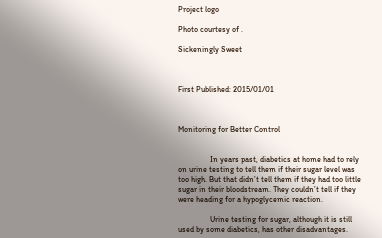Project logo

Photo courtesy of .

Sickeningly Sweet



First Published: 2015/01/01



Monitoring for Better Control


                In years past, diabetics at home had to rely on urine testing to tell them if their sugar level was too high. But that didn’t tell them if they had too little sugar in their bloodstream. They couldn’t tell if they were heading for a hypoglycemic reaction.

                Urine testing for sugar, although it is still used by some diabetics, has other disadvantages.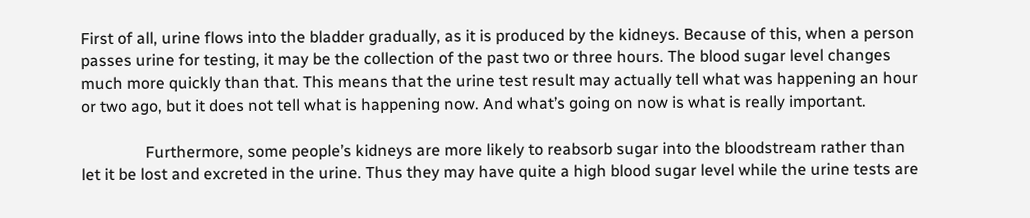First of all, urine flows into the bladder gradually, as it is produced by the kidneys. Because of this, when a person passes urine for testing, it may be the collection of the past two or three hours. The blood sugar level changes much more quickly than that. This means that the urine test result may actually tell what was happening an hour or two ago, but it does not tell what is happening now. And what’s going on now is what is really important.

                Furthermore, some people’s kidneys are more likely to reabsorb sugar into the bloodstream rather than let it be lost and excreted in the urine. Thus they may have quite a high blood sugar level while the urine tests are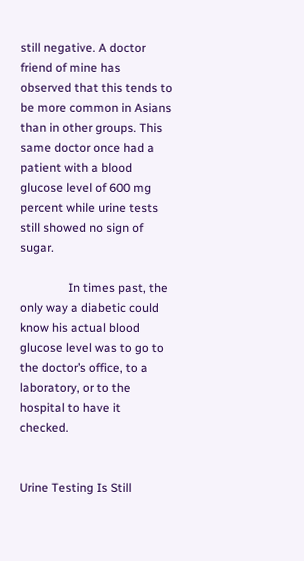still negative. A doctor friend of mine has observed that this tends to be more common in Asians than in other groups. This same doctor once had a patient with a blood glucose level of 600 mg percent while urine tests still showed no sign of sugar.

                In times past, the only way a diabetic could know his actual blood glucose level was to go to the doctor’s office, to a laboratory, or to the hospital to have it checked.


Urine Testing Is Still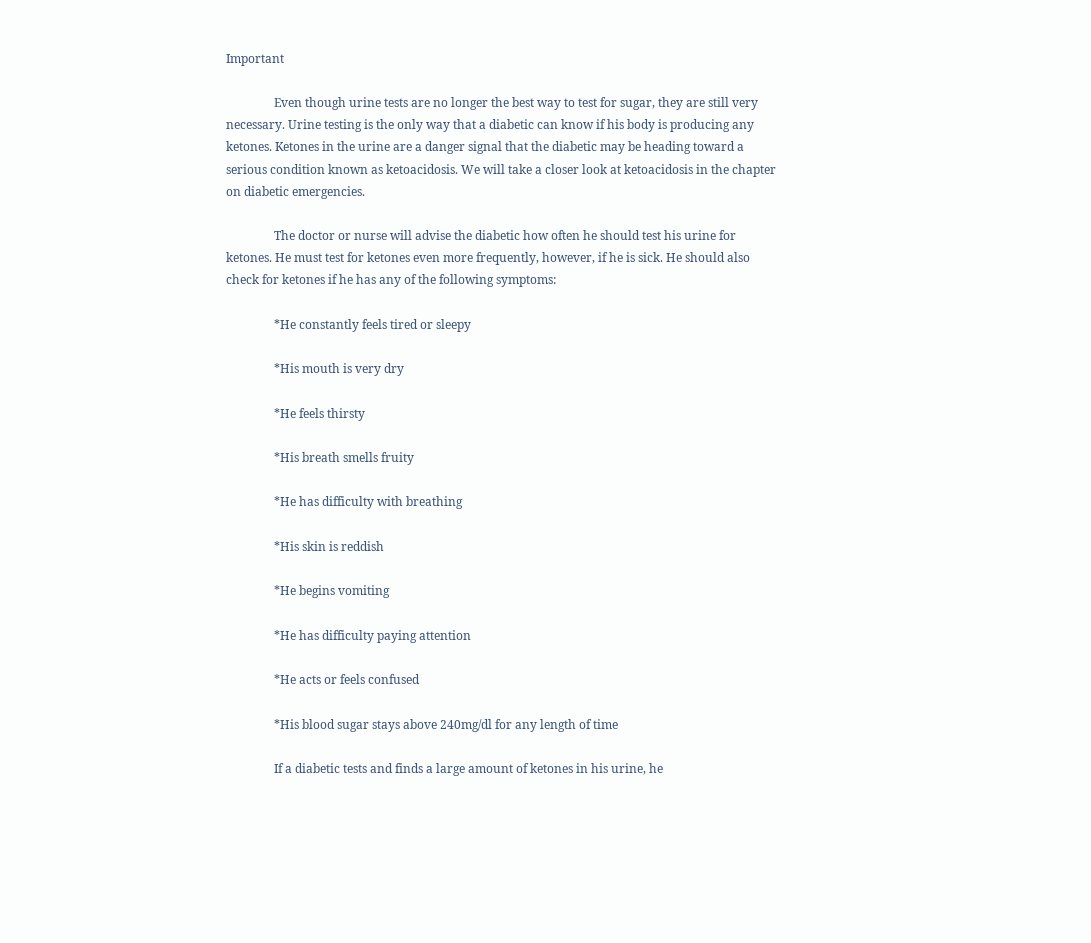Important

                Even though urine tests are no longer the best way to test for sugar, they are still very necessary. Urine testing is the only way that a diabetic can know if his body is producing any ketones. Ketones in the urine are a danger signal that the diabetic may be heading toward a serious condition known as ketoacidosis. We will take a closer look at ketoacidosis in the chapter on diabetic emergencies.

                The doctor or nurse will advise the diabetic how often he should test his urine for ketones. He must test for ketones even more frequently, however, if he is sick. He should also check for ketones if he has any of the following symptoms:

                *He constantly feels tired or sleepy

                *His mouth is very dry

                *He feels thirsty

                *His breath smells fruity

                *He has difficulty with breathing

                *His skin is reddish

                *He begins vomiting

                *He has difficulty paying attention

                *He acts or feels confused

                *His blood sugar stays above 240mg/dl for any length of time

                If a diabetic tests and finds a large amount of ketones in his urine, he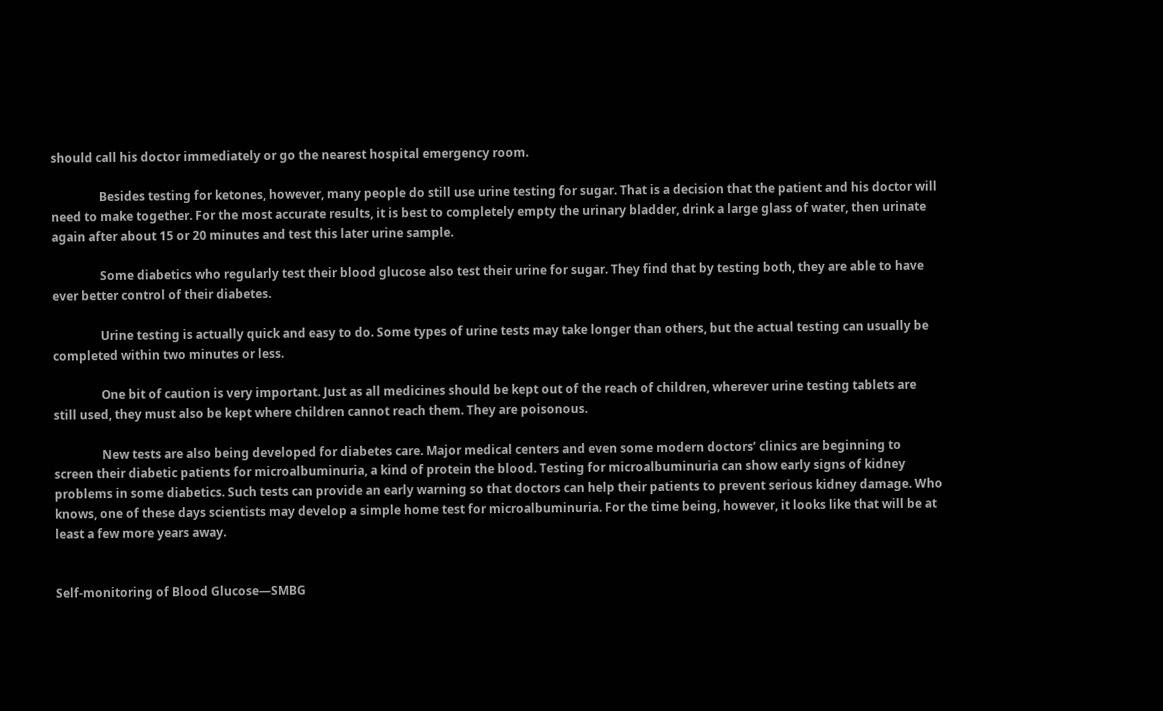should call his doctor immediately or go the nearest hospital emergency room.

                Besides testing for ketones, however, many people do still use urine testing for sugar. That is a decision that the patient and his doctor will need to make together. For the most accurate results, it is best to completely empty the urinary bladder, drink a large glass of water, then urinate again after about 15 or 20 minutes and test this later urine sample.

                Some diabetics who regularly test their blood glucose also test their urine for sugar. They find that by testing both, they are able to have ever better control of their diabetes.

                Urine testing is actually quick and easy to do. Some types of urine tests may take longer than others, but the actual testing can usually be completed within two minutes or less.

                One bit of caution is very important. Just as all medicines should be kept out of the reach of children, wherever urine testing tablets are still used, they must also be kept where children cannot reach them. They are poisonous.

                New tests are also being developed for diabetes care. Major medical centers and even some modern doctors’ clinics are beginning to screen their diabetic patients for microalbuminuria, a kind of protein the blood. Testing for microalbuminuria can show early signs of kidney problems in some diabetics. Such tests can provide an early warning so that doctors can help their patients to prevent serious kidney damage. Who knows, one of these days scientists may develop a simple home test for microalbuminuria. For the time being, however, it looks like that will be at least a few more years away.


Self-monitoring of Blood Glucose—SMBG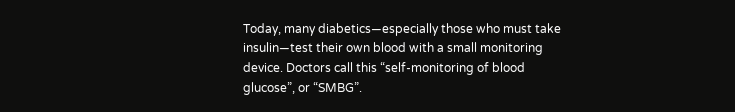Today, many diabetics—especially those who must take insulin—test their own blood with a small monitoring device. Doctors call this “self-monitoring of blood glucose”, or “SMBG”.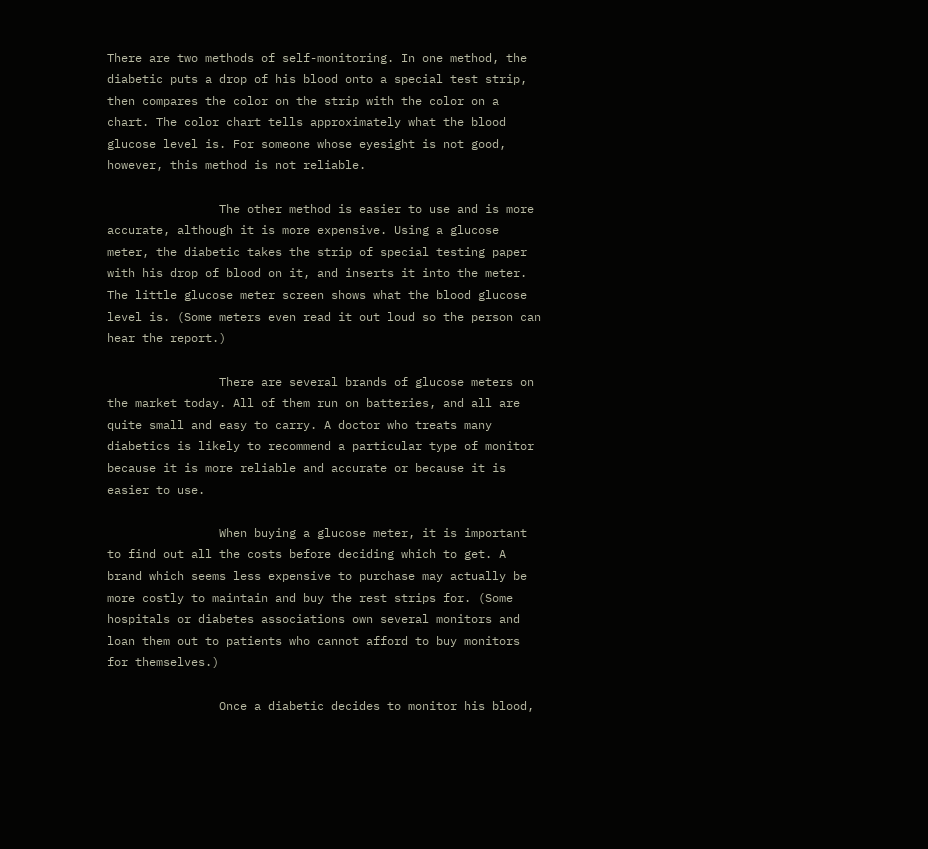There are two methods of self-monitoring. In one method, the diabetic puts a drop of his blood onto a special test strip, then compares the color on the strip with the color on a chart. The color chart tells approximately what the blood glucose level is. For someone whose eyesight is not good, however, this method is not reliable.

                The other method is easier to use and is more accurate, although it is more expensive. Using a glucose meter, the diabetic takes the strip of special testing paper with his drop of blood on it, and inserts it into the meter. The little glucose meter screen shows what the blood glucose level is. (Some meters even read it out loud so the person can hear the report.)

                There are several brands of glucose meters on the market today. All of them run on batteries, and all are quite small and easy to carry. A doctor who treats many diabetics is likely to recommend a particular type of monitor because it is more reliable and accurate or because it is easier to use.

                When buying a glucose meter, it is important to find out all the costs before deciding which to get. A brand which seems less expensive to purchase may actually be more costly to maintain and buy the rest strips for. (Some hospitals or diabetes associations own several monitors and loan them out to patients who cannot afford to buy monitors for themselves.)

                Once a diabetic decides to monitor his blood,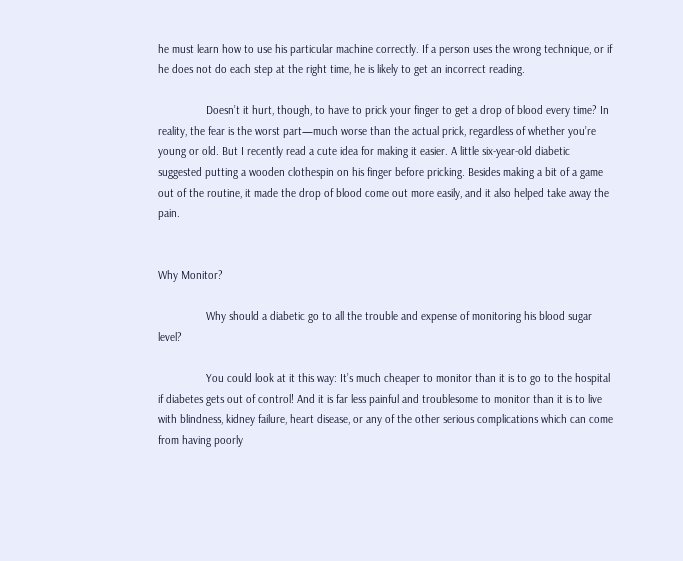he must learn how to use his particular machine correctly. If a person uses the wrong technique, or if he does not do each step at the right time, he is likely to get an incorrect reading.

                Doesn’t it hurt, though, to have to prick your finger to get a drop of blood every time? In reality, the fear is the worst part—much worse than the actual prick, regardless of whether you’re young or old. But I recently read a cute idea for making it easier. A little six-year-old diabetic suggested putting a wooden clothespin on his finger before pricking. Besides making a bit of a game out of the routine, it made the drop of blood come out more easily, and it also helped take away the pain.


Why Monitor?

                Why should a diabetic go to all the trouble and expense of monitoring his blood sugar level?

                You could look at it this way: It’s much cheaper to monitor than it is to go to the hospital if diabetes gets out of control! And it is far less painful and troublesome to monitor than it is to live with blindness, kidney failure, heart disease, or any of the other serious complications which can come from having poorly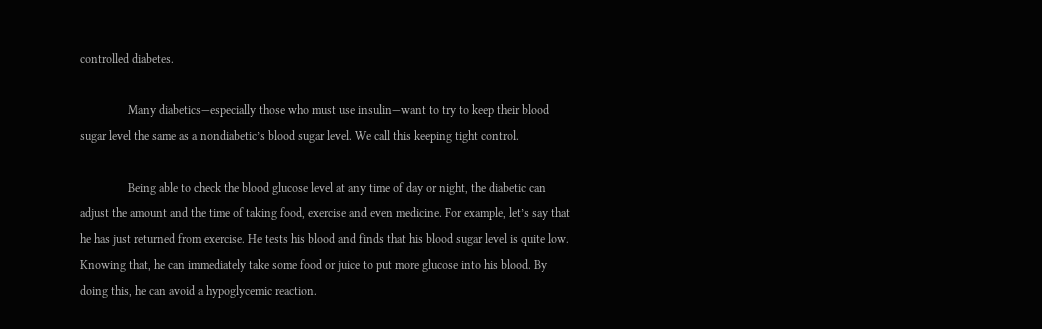controlled diabetes.

                Many diabetics—especially those who must use insulin—want to try to keep their blood sugar level the same as a nondiabetic’s blood sugar level. We call this keeping tight control.

                Being able to check the blood glucose level at any time of day or night, the diabetic can adjust the amount and the time of taking food, exercise and even medicine. For example, let’s say that he has just returned from exercise. He tests his blood and finds that his blood sugar level is quite low. Knowing that, he can immediately take some food or juice to put more glucose into his blood. By doing this, he can avoid a hypoglycemic reaction.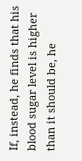If, instead, he finds that his blood sugar level is higher than it should be, he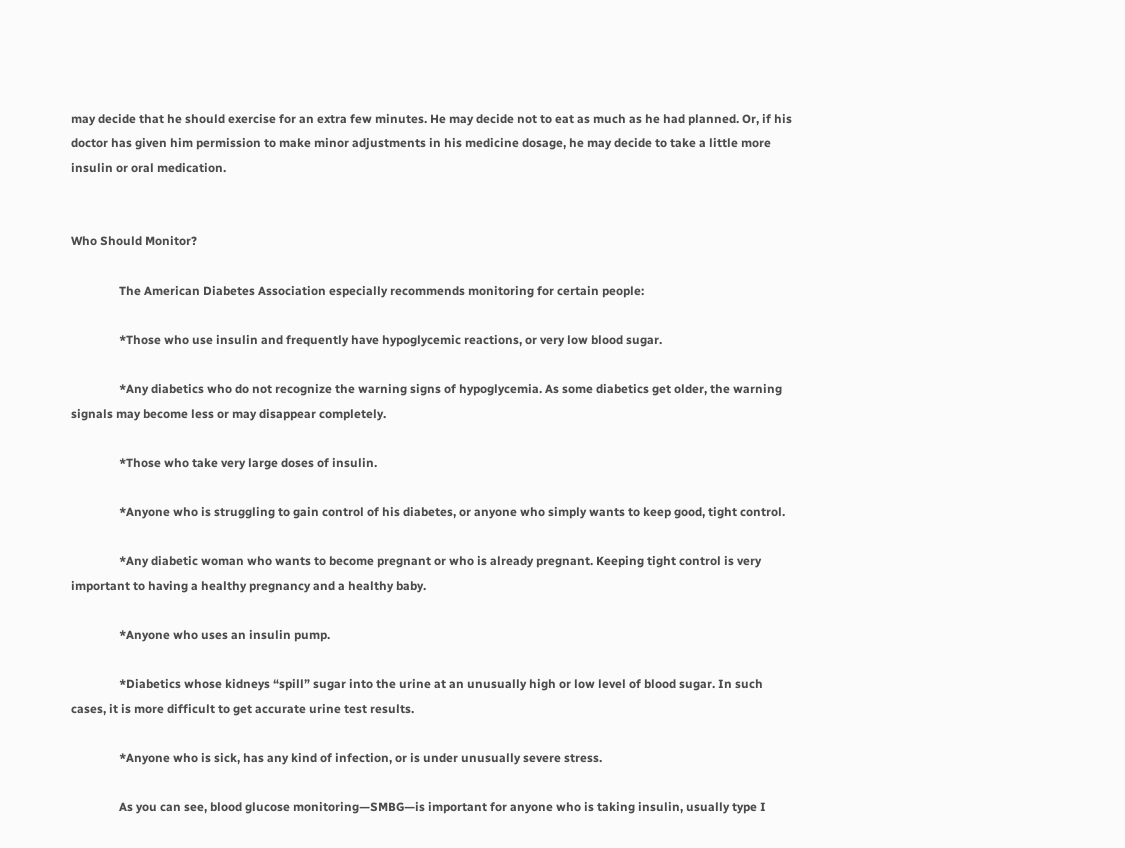may decide that he should exercise for an extra few minutes. He may decide not to eat as much as he had planned. Or, if his doctor has given him permission to make minor adjustments in his medicine dosage, he may decide to take a little more insulin or oral medication.


Who Should Monitor?

                The American Diabetes Association especially recommends monitoring for certain people:

                *Those who use insulin and frequently have hypoglycemic reactions, or very low blood sugar.

                *Any diabetics who do not recognize the warning signs of hypoglycemia. As some diabetics get older, the warning signals may become less or may disappear completely.

                *Those who take very large doses of insulin.

                *Anyone who is struggling to gain control of his diabetes, or anyone who simply wants to keep good, tight control.

                *Any diabetic woman who wants to become pregnant or who is already pregnant. Keeping tight control is very important to having a healthy pregnancy and a healthy baby.

                *Anyone who uses an insulin pump.

                *Diabetics whose kidneys “spill” sugar into the urine at an unusually high or low level of blood sugar. In such cases, it is more difficult to get accurate urine test results.

                *Anyone who is sick, has any kind of infection, or is under unusually severe stress.

                As you can see, blood glucose monitoring—SMBG—is important for anyone who is taking insulin, usually type I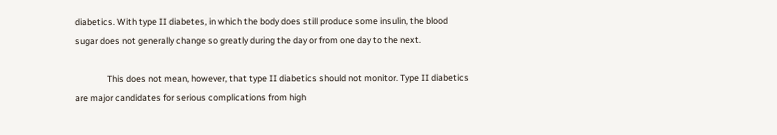diabetics. With type II diabetes, in which the body does still produce some insulin, the blood sugar does not generally change so greatly during the day or from one day to the next.

                This does not mean, however, that type II diabetics should not monitor. Type II diabetics are major candidates for serious complications from high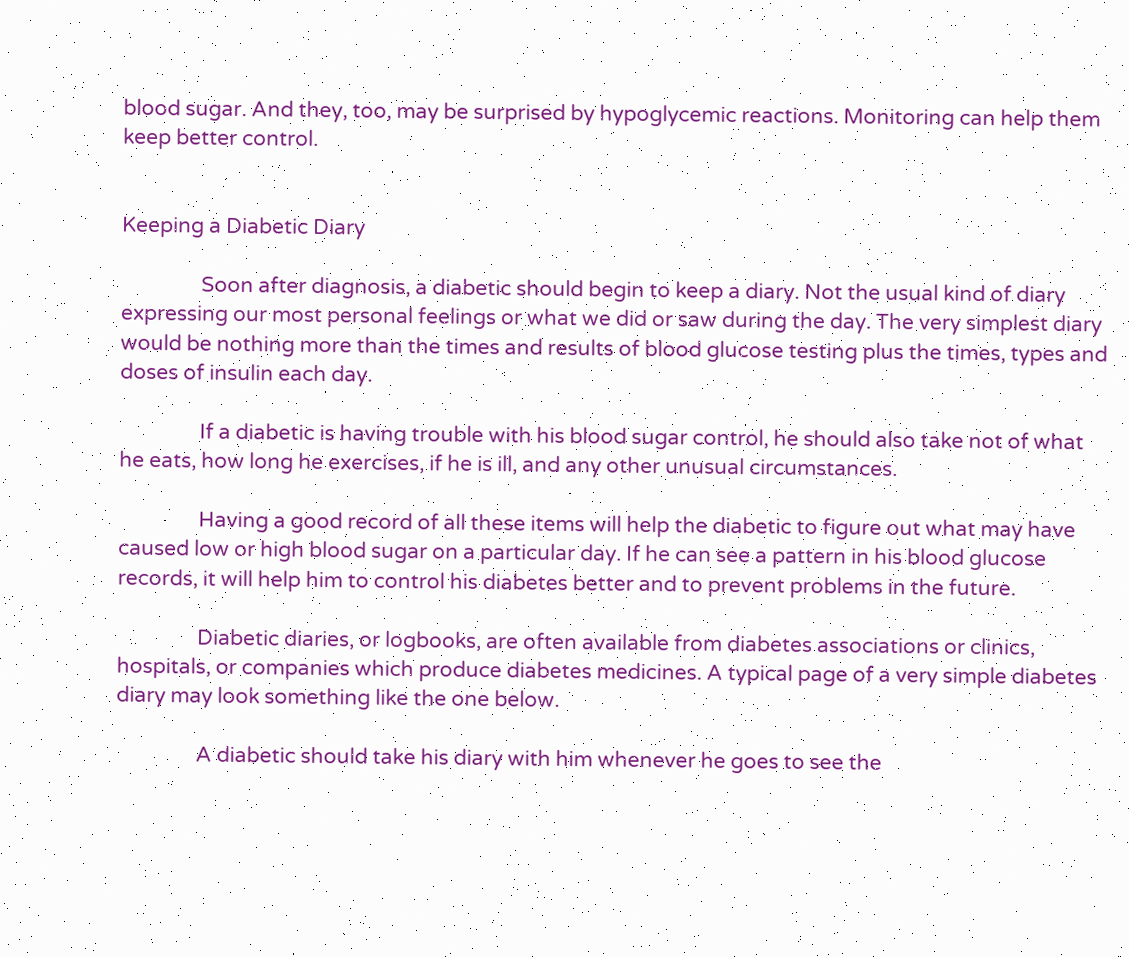blood sugar. And they, too, may be surprised by hypoglycemic reactions. Monitoring can help them keep better control.


Keeping a Diabetic Diary

                Soon after diagnosis, a diabetic should begin to keep a diary. Not the usual kind of diary expressing our most personal feelings or what we did or saw during the day. The very simplest diary would be nothing more than the times and results of blood glucose testing plus the times, types and doses of insulin each day.

                If a diabetic is having trouble with his blood sugar control, he should also take not of what he eats, how long he exercises, if he is ill, and any other unusual circumstances.

                Having a good record of all these items will help the diabetic to figure out what may have caused low or high blood sugar on a particular day. If he can see a pattern in his blood glucose records, it will help him to control his diabetes better and to prevent problems in the future.

                Diabetic diaries, or logbooks, are often available from diabetes associations or clinics, hospitals, or companies which produce diabetes medicines. A typical page of a very simple diabetes diary may look something like the one below.

                A diabetic should take his diary with him whenever he goes to see the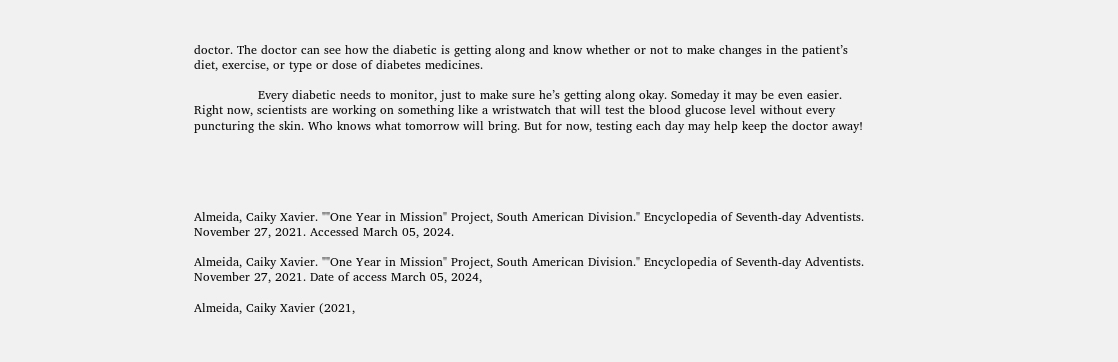doctor. The doctor can see how the diabetic is getting along and know whether or not to make changes in the patient’s diet, exercise, or type or dose of diabetes medicines.

                Every diabetic needs to monitor, just to make sure he’s getting along okay. Someday it may be even easier. Right now, scientists are working on something like a wristwatch that will test the blood glucose level without every puncturing the skin. Who knows what tomorrow will bring. But for now, testing each day may help keep the doctor away!





Almeida, Caiky Xavier. ""One Year in Mission" Project, South American Division." Encyclopedia of Seventh-day Adventists. November 27, 2021. Accessed March 05, 2024.

Almeida, Caiky Xavier. ""One Year in Mission" Project, South American Division." Encyclopedia of Seventh-day Adventists. November 27, 2021. Date of access March 05, 2024,

Almeida, Caiky Xavier (2021,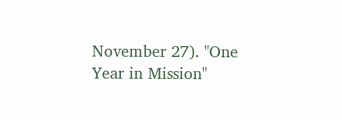November 27). "One Year in Mission"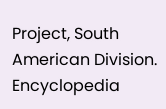Project, South American Division. Encyclopedia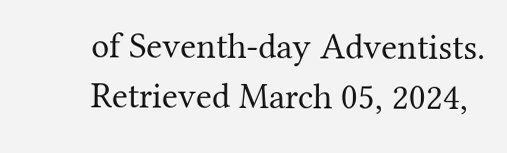of Seventh-day Adventists. Retrieved March 05, 2024,